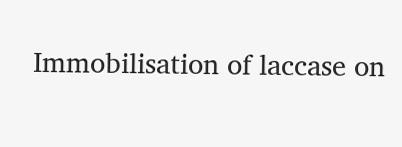Immobilisation of laccase on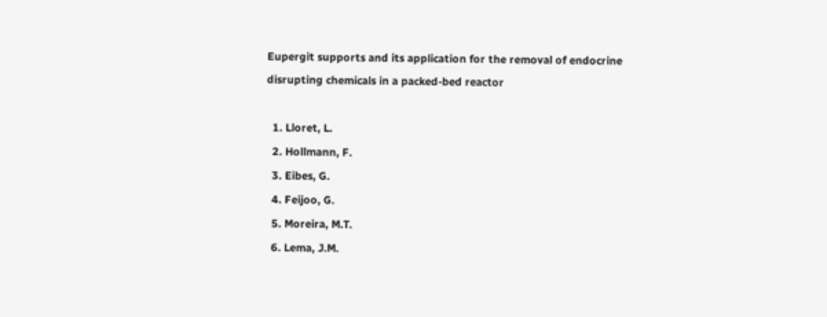Eupergit supports and its application for the removal of endocrine disrupting chemicals in a packed-bed reactor

  1. Lloret, L.
  2. Hollmann, F.
  3. Eibes, G.
  4. Feijoo, G.
  5. Moreira, M.T.
  6. Lema, J.M.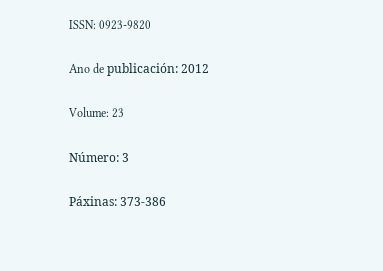ISSN: 0923-9820

Ano de publicación: 2012

Volume: 23

Número: 3

Páxinas: 373-386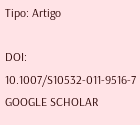Tipo: Artigo

DOI: 10.1007/S10532-011-9516-7 GOOGLE SCHOLAR